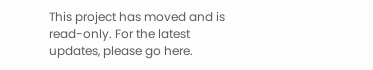This project has moved and is read-only. For the latest updates, please go here.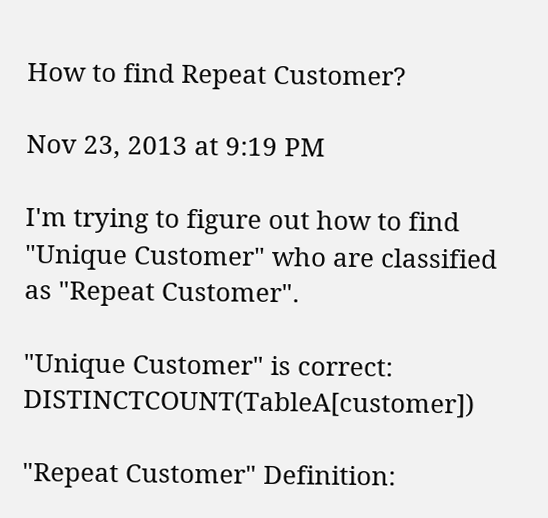How to find Repeat Customer?

Nov 23, 2013 at 9:19 PM

I'm trying to figure out how to find "Unique Customer" who are classified as "Repeat Customer".

"Unique Customer" is correct: DISTINCTCOUNT(TableA[customer])

"Repeat Customer" Definition: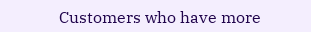Customers who have more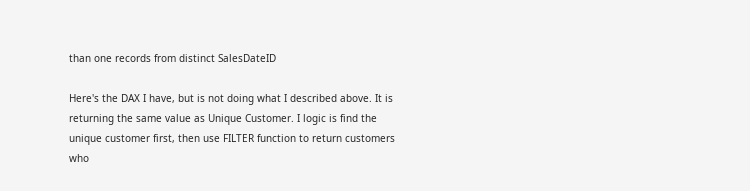than one records from distinct SalesDateID

Here's the DAX I have, but is not doing what I described above. It is returning the same value as Unique Customer. I logic is find the unique customer first, then use FILTER function to return customers who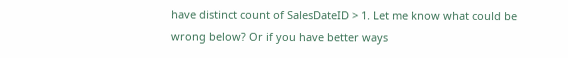have distinct count of SalesDateID > 1. Let me know what could be wrong below? Or if you have better ways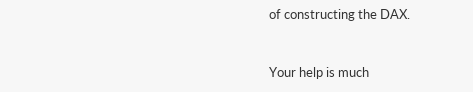of constructing the DAX.


Your help is much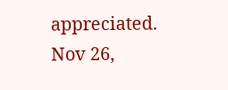appreciated.
Nov 26,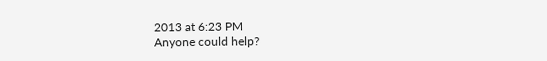2013 at 6:23 PM
Anyone could help?